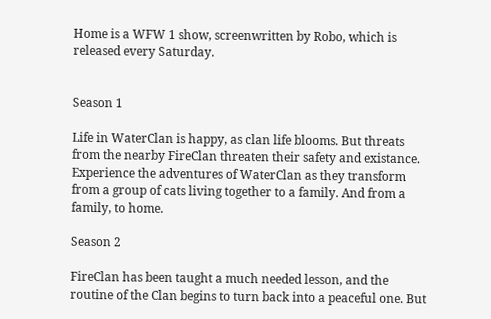Home is a WFW 1 show, screenwritten by Robo, which is released every Saturday.


Season 1

Life in WaterClan is happy, as clan life blooms. But threats from the nearby FireClan threaten their safety and existance. Experience the adventures of WaterClan as they transform from a group of cats living together to a family. And from a family, to home.

Season 2

FireClan has been taught a much needed lesson, and the routine of the Clan begins to turn back into a peaceful one. But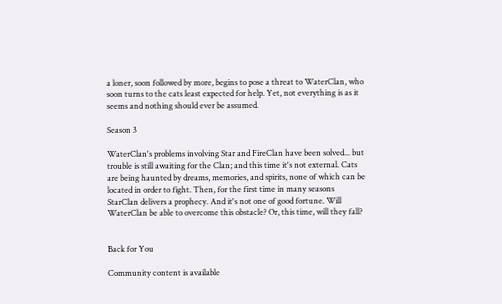a loner, soon followed by more, begins to pose a threat to WaterClan, who soon turns to the cats least expected for help. Yet, not everything is as it seems and nothing should ever be assumed.

Season 3

WaterClan's problems involving Star and FireClan have been solved... but trouble is still awaiting for the Clan; and this time it's not external. Cats are being haunted by dreams, memories, and spirits, none of which can be located in order to fight. Then, for the first time in many seasons StarClan delivers a prophecy. And it's not one of good fortune. Will WaterClan be able to overcome this obstacle? Or, this time, will they fall?


Back for You

Community content is available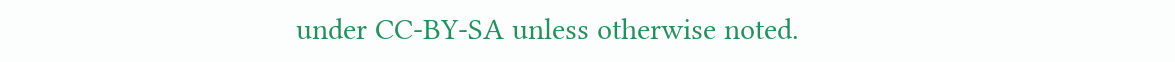under CC-BY-SA unless otherwise noted.